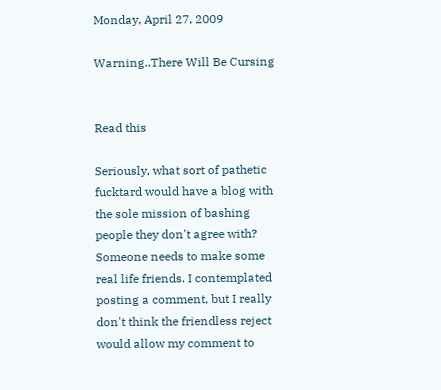Monday, April 27, 2009

Warning..There Will Be Cursing


Read this

Seriously, what sort of pathetic fucktard would have a blog with the sole mission of bashing people they don't agree with? Someone needs to make some real life friends. I contemplated posting a comment, but I really don't think the friendless reject would allow my comment to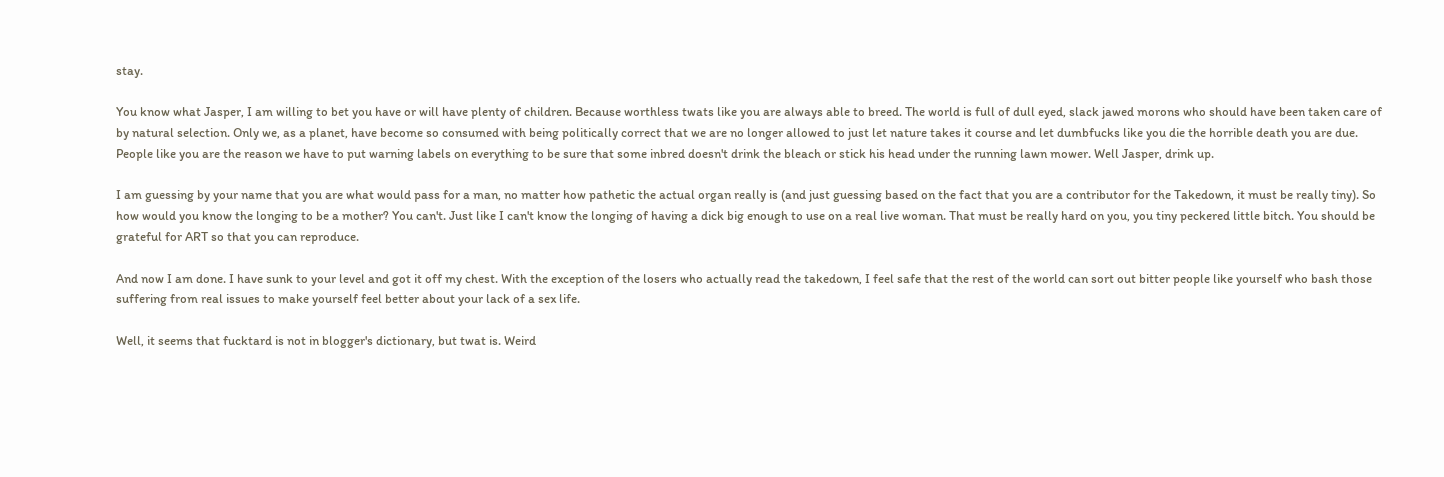stay.

You know what Jasper, I am willing to bet you have or will have plenty of children. Because worthless twats like you are always able to breed. The world is full of dull eyed, slack jawed morons who should have been taken care of by natural selection. Only we, as a planet, have become so consumed with being politically correct that we are no longer allowed to just let nature takes it course and let dumbfucks like you die the horrible death you are due. People like you are the reason we have to put warning labels on everything to be sure that some inbred doesn't drink the bleach or stick his head under the running lawn mower. Well Jasper, drink up.

I am guessing by your name that you are what would pass for a man, no matter how pathetic the actual organ really is (and just guessing based on the fact that you are a contributor for the Takedown, it must be really tiny). So how would you know the longing to be a mother? You can't. Just like I can't know the longing of having a dick big enough to use on a real live woman. That must be really hard on you, you tiny peckered little bitch. You should be grateful for ART so that you can reproduce.

And now I am done. I have sunk to your level and got it off my chest. With the exception of the losers who actually read the takedown, I feel safe that the rest of the world can sort out bitter people like yourself who bash those suffering from real issues to make yourself feel better about your lack of a sex life.

Well, it seems that fucktard is not in blogger's dictionary, but twat is. Weird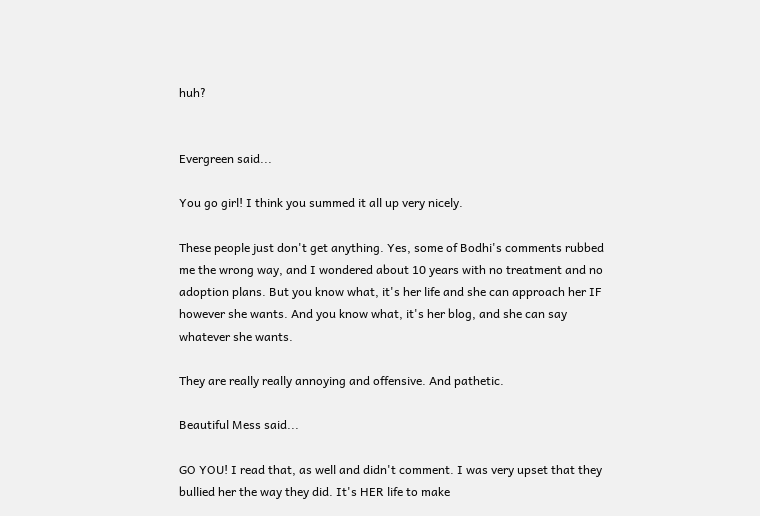huh?


Evergreen said...

You go girl! I think you summed it all up very nicely.

These people just don't get anything. Yes, some of Bodhi's comments rubbed me the wrong way, and I wondered about 10 years with no treatment and no adoption plans. But you know what, it's her life and she can approach her IF however she wants. And you know what, it's her blog, and she can say whatever she wants.

They are really really annoying and offensive. And pathetic.

Beautiful Mess said...

GO YOU! I read that, as well and didn't comment. I was very upset that they bullied her the way they did. It's HER life to make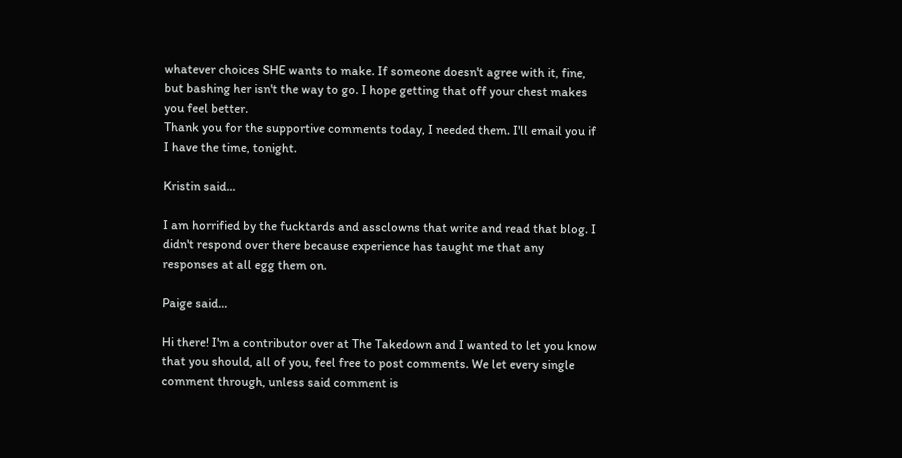whatever choices SHE wants to make. If someone doesn't agree with it, fine, but bashing her isn't the way to go. I hope getting that off your chest makes you feel better.
Thank you for the supportive comments today, I needed them. I'll email you if I have the time, tonight.

Kristin said...

I am horrified by the fucktards and assclowns that write and read that blog. I didn't respond over there because experience has taught me that any responses at all egg them on.

Paige said...

Hi there! I'm a contributor over at The Takedown and I wanted to let you know that you should, all of you, feel free to post comments. We let every single comment through, unless said comment is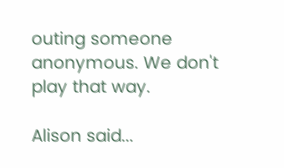outing someone anonymous. We don't play that way.

Alison said...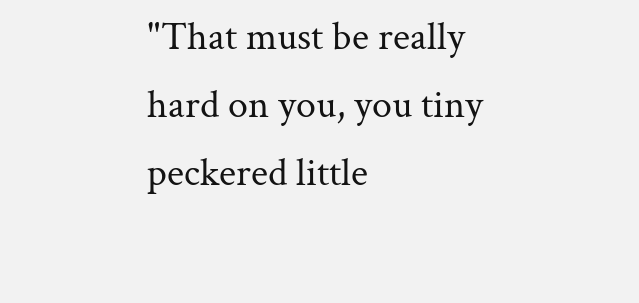"That must be really hard on you, you tiny peckered little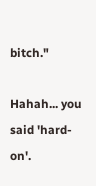bitch."

Hahah... you said 'hard-on'.